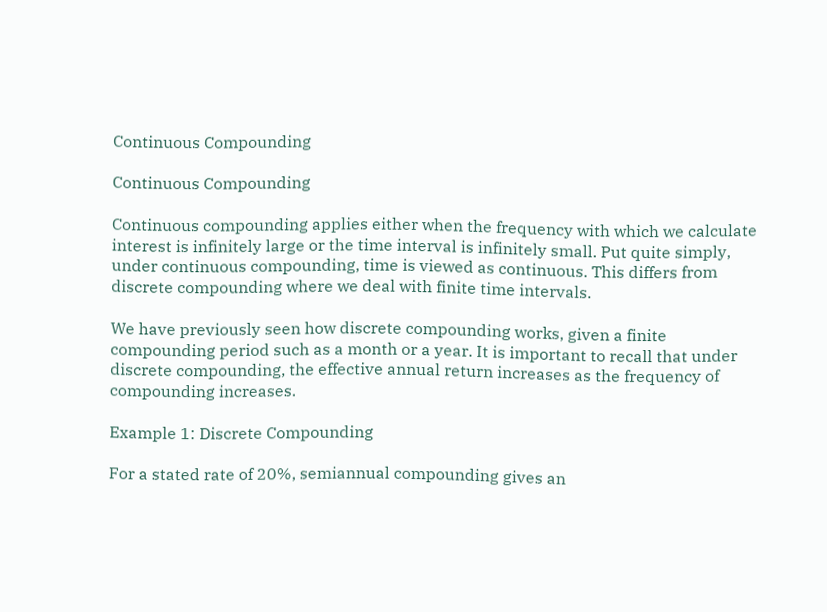Continuous Compounding

Continuous Compounding

Continuous compounding applies either when the frequency with which we calculate interest is infinitely large or the time interval is infinitely small. Put quite simply, under continuous compounding, time is viewed as continuous. This differs from discrete compounding where we deal with finite time intervals.

We have previously seen how discrete compounding works, given a finite compounding period such as a month or a year. It is important to recall that under discrete compounding, the effective annual return increases as the frequency of compounding increases.

Example 1: Discrete Compounding

For a stated rate of 20%, semiannual compounding gives an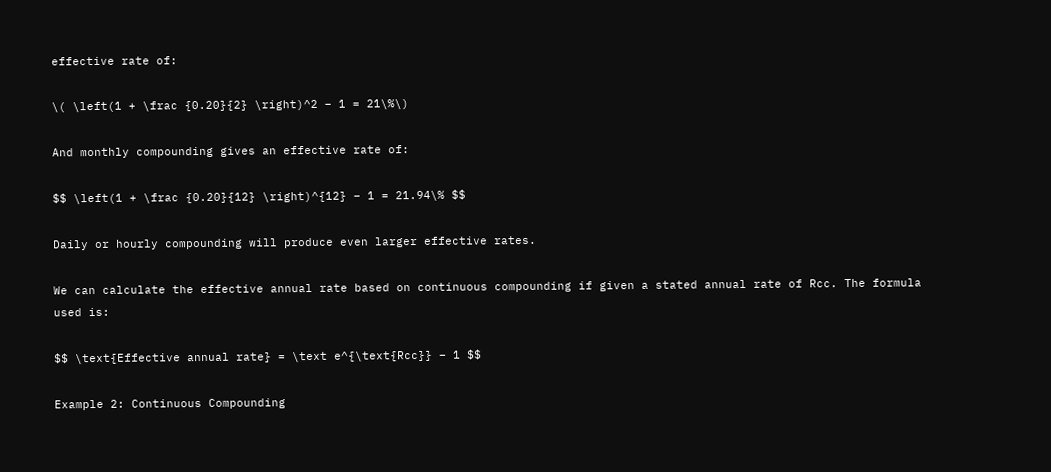effective rate of:

\( \left(1 + \frac {0.20}{2} \right)^2 – 1 = 21\%\)

And monthly compounding gives an effective rate of:

$$ \left(1 + \frac {0.20}{12} \right)^{12} – 1 = 21.94\% $$

Daily or hourly compounding will produce even larger effective rates.

We can calculate the effective annual rate based on continuous compounding if given a stated annual rate of Rcc. The formula used is:

$$ \text{Effective annual rate} = \text e^{\text{Rcc}} – 1 $$

Example 2: Continuous Compounding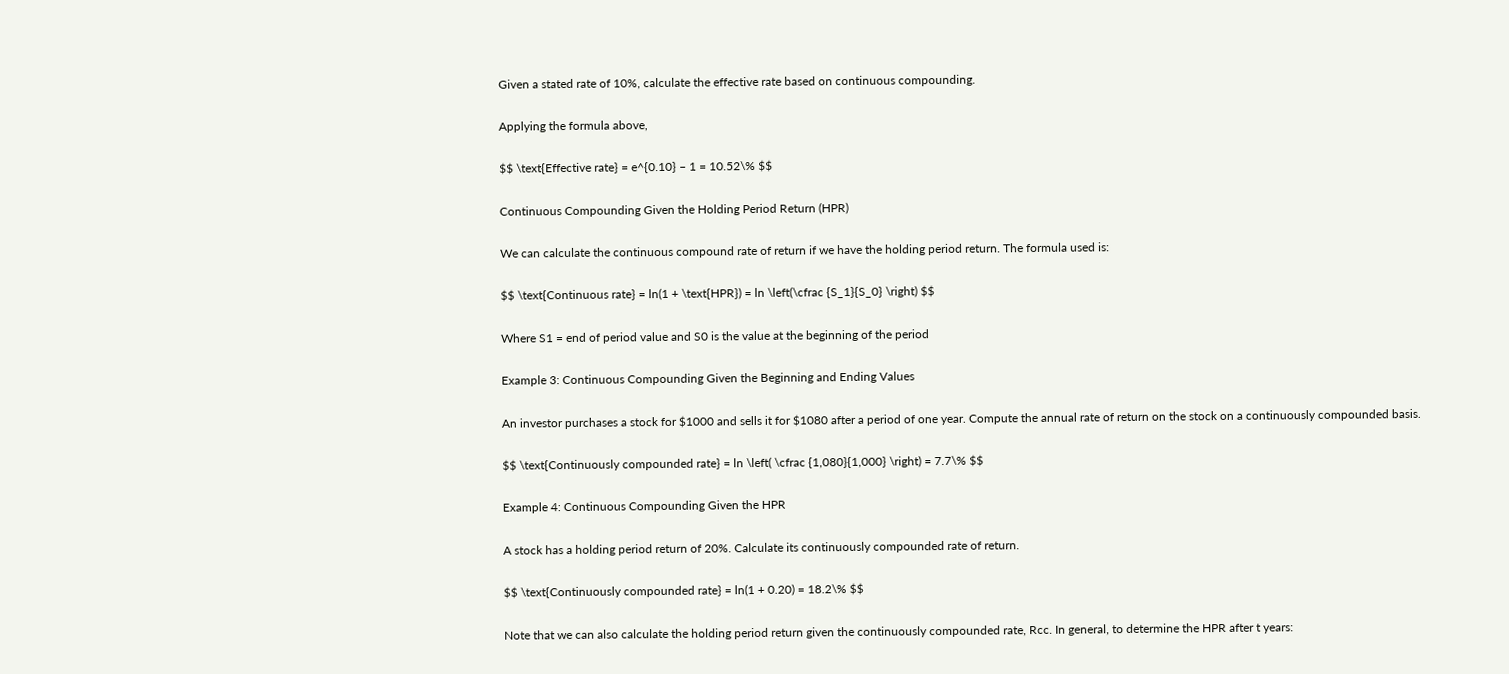Given a stated rate of 10%, calculate the effective rate based on continuous compounding.

Applying the formula above,

$$ \text{Effective rate} = e^{0.10} – 1 = 10.52\% $$

Continuous Compounding Given the Holding Period Return (HPR)

We can calculate the continuous compound rate of return if we have the holding period return. The formula used is:

$$ \text{Continuous rate} = ln(1 + \text{HPR}) = ln \left(\cfrac {S_1}{S_0} \right) $$

Where S1 = end of period value and S0 is the value at the beginning of the period

Example 3: Continuous Compounding Given the Beginning and Ending Values

An investor purchases a stock for $1000 and sells it for $1080 after a period of one year. Compute the annual rate of return on the stock on a continuously compounded basis.

$$ \text{Continuously compounded rate} = ln \left( \cfrac {1,080}{1,000} \right) = 7.7\% $$

Example 4: Continuous Compounding Given the HPR

A stock has a holding period return of 20%. Calculate its continuously compounded rate of return.

$$ \text{Continuously compounded rate} = ln(1 + 0.20) = 18.2\% $$

Note that we can also calculate the holding period return given the continuously compounded rate, Rcc. In general, to determine the HPR after t years: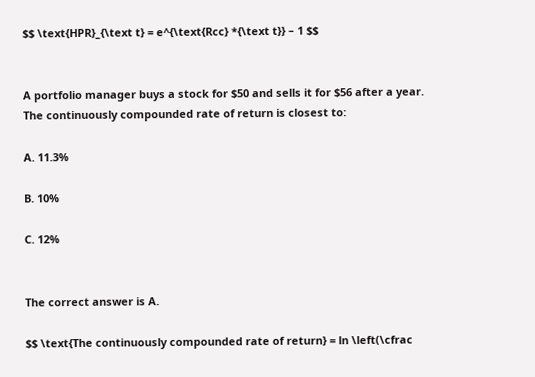$$ \text{HPR}_{\text t} = e^{\text{Rcc} *{\text t}} – 1 $$


A portfolio manager buys a stock for $50 and sells it for $56 after a year. The continuously compounded rate of return is closest to:

A. 11.3%

B. 10%

C. 12%


The correct answer is A.

$$ \text{The continuously compounded rate of return} = ln \left(\cfrac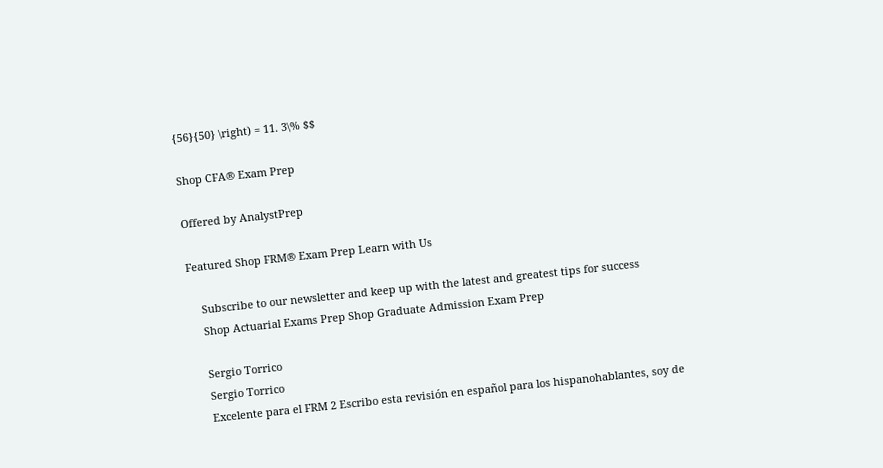{56}{50} \right) = 11. 3\% $$

Shop CFA® Exam Prep

Offered by AnalystPrep

Featured Shop FRM® Exam Prep Learn with Us

    Subscribe to our newsletter and keep up with the latest and greatest tips for success
    Shop Actuarial Exams Prep Shop Graduate Admission Exam Prep

    Sergio Torrico
    Sergio Torrico
    Excelente para el FRM 2 Escribo esta revisión en español para los hispanohablantes, soy de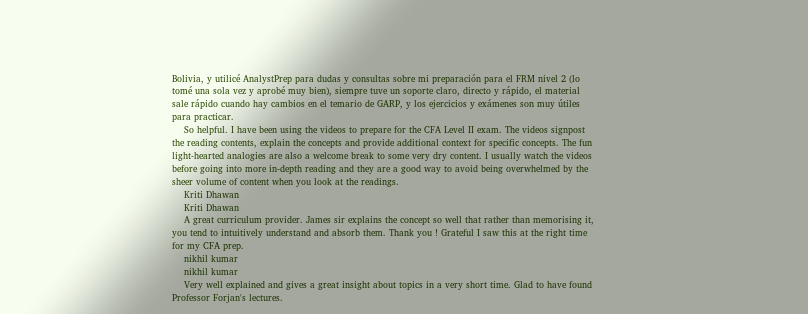Bolivia, y utilicé AnalystPrep para dudas y consultas sobre mi preparación para el FRM nivel 2 (lo tomé una sola vez y aprobé muy bien), siempre tuve un soporte claro, directo y rápido, el material sale rápido cuando hay cambios en el temario de GARP, y los ejercicios y exámenes son muy útiles para practicar.
    So helpful. I have been using the videos to prepare for the CFA Level II exam. The videos signpost the reading contents, explain the concepts and provide additional context for specific concepts. The fun light-hearted analogies are also a welcome break to some very dry content. I usually watch the videos before going into more in-depth reading and they are a good way to avoid being overwhelmed by the sheer volume of content when you look at the readings.
    Kriti Dhawan
    Kriti Dhawan
    A great curriculum provider. James sir explains the concept so well that rather than memorising it, you tend to intuitively understand and absorb them. Thank you ! Grateful I saw this at the right time for my CFA prep.
    nikhil kumar
    nikhil kumar
    Very well explained and gives a great insight about topics in a very short time. Glad to have found Professor Forjan's lectures.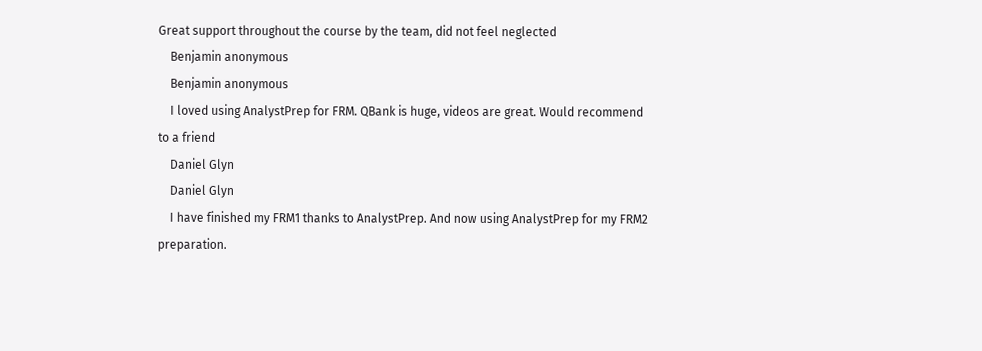Great support throughout the course by the team, did not feel neglected
    Benjamin anonymous
    Benjamin anonymous
    I loved using AnalystPrep for FRM. QBank is huge, videos are great. Would recommend to a friend
    Daniel Glyn
    Daniel Glyn
    I have finished my FRM1 thanks to AnalystPrep. And now using AnalystPrep for my FRM2 preparation.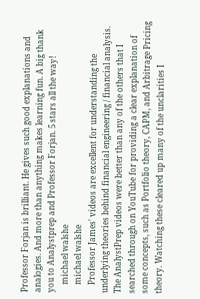Professor Forjan is brilliant. He gives such good explanations and analogies. And more than anything makes learning fun. A big thank you to Analystprep and Professor Forjan. 5 stars all the way!
    michael walshe
    michael walshe
    Professor James' videos are excellent for understanding the underlying theories behind financial engineering / financial analysis. The AnalystPrep videos were better than any of the others that I searched through on YouTube for providing a clear explanation of some concepts, such as Portfolio theory, CAPM, and Arbitrage Pricing theory. Watching these cleared up many of the unclarities I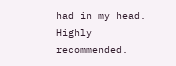had in my head. Highly recommended.